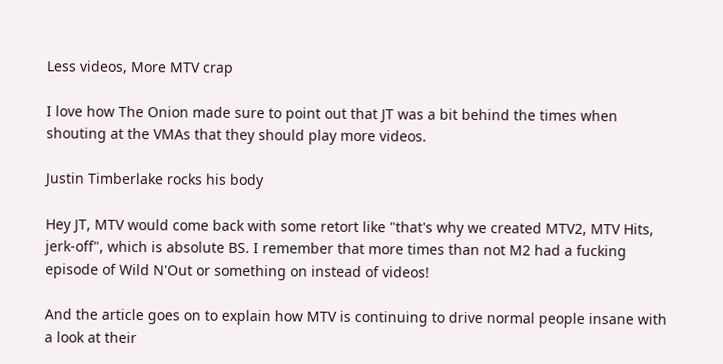Less videos, More MTV crap

I love how The Onion made sure to point out that JT was a bit behind the times when shouting at the VMAs that they should play more videos.

Justin Timberlake rocks his body

Hey JT, MTV would come back with some retort like "that's why we created MTV2, MTV Hits, jerk-off", which is absolute BS. I remember that more times than not M2 had a fucking episode of Wild N'Out or something on instead of videos!

And the article goes on to explain how MTV is continuing to drive normal people insane with a look at their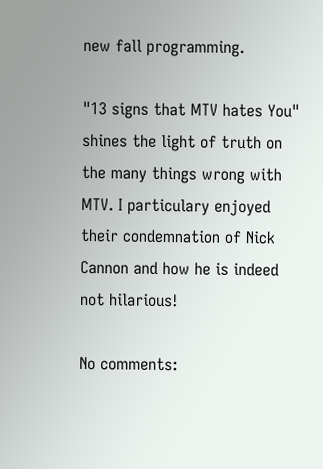new fall programming.

"13 signs that MTV hates You" shines the light of truth on the many things wrong with MTV. I particulary enjoyed their condemnation of Nick Cannon and how he is indeed not hilarious!

No comments: